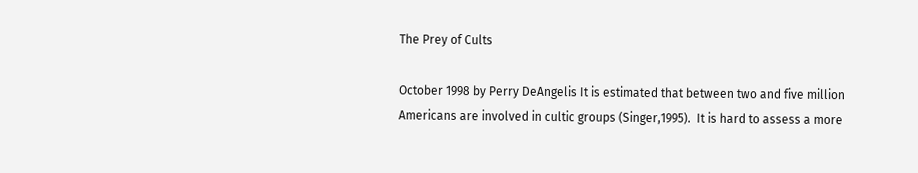The Prey of Cults

October 1998 by Perry DeAngelis It is estimated that between two and five million Americans are involved in cultic groups (Singer,1995).  It is hard to assess a more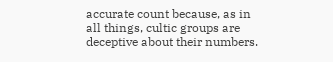accurate count because, as in all things, cultic groups are deceptive about their numbers.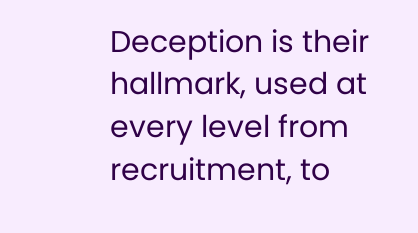Deception is their hallmark, used at every level from recruitment, to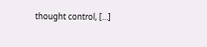thought control, […]